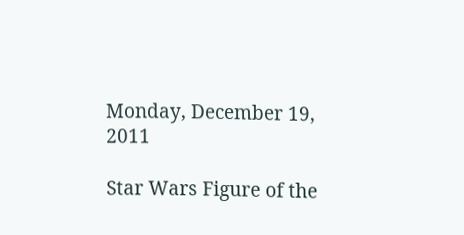Monday, December 19, 2011

Star Wars Figure of the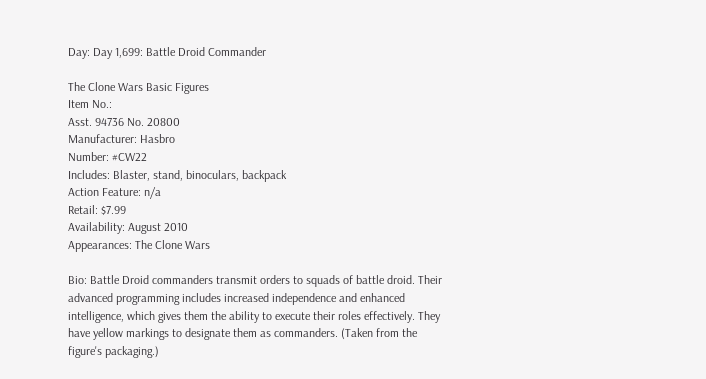Day: Day 1,699: Battle Droid Commander

The Clone Wars Basic Figures
Item No.:
Asst. 94736 No. 20800
Manufacturer: Hasbro
Number: #CW22
Includes: Blaster, stand, binoculars, backpack
Action Feature: n/a
Retail: $7.99
Availability: August 2010
Appearances: The Clone Wars

Bio: Battle Droid commanders transmit orders to squads of battle droid. Their advanced programming includes increased independence and enhanced intelligence, which gives them the ability to execute their roles effectively. They have yellow markings to designate them as commanders. (Taken from the figure's packaging.)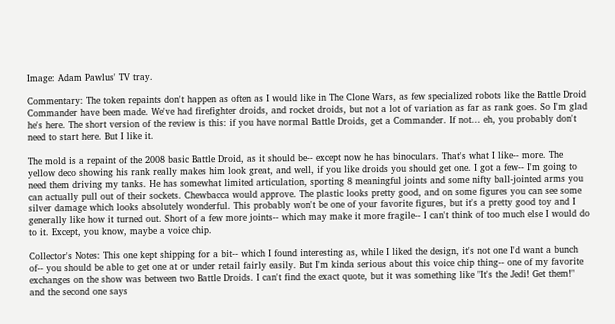Image: Adam Pawlus' TV tray.

Commentary: The token repaints don't happen as often as I would like in The Clone Wars, as few specialized robots like the Battle Droid Commander have been made. We've had firefighter droids, and rocket droids, but not a lot of variation as far as rank goes. So I'm glad he's here. The short version of the review is this: if you have normal Battle Droids, get a Commander. If not... eh, you probably don't need to start here. But I like it.

The mold is a repaint of the 2008 basic Battle Droid, as it should be-- except now he has binoculars. That's what I like-- more. The yellow deco showing his rank really makes him look great, and well, if you like droids you should get one. I got a few-- I'm going to need them driving my tanks. He has somewhat limited articulation, sporting 8 meaningful joints and some nifty ball-jointed arms you can actually pull out of their sockets. Chewbacca would approve. The plastic looks pretty good, and on some figures you can see some silver damage which looks absolutely wonderful. This probably won't be one of your favorite figures, but it's a pretty good toy and I generally like how it turned out. Short of a few more joints-- which may make it more fragile-- I can't think of too much else I would do to it. Except, you know, maybe a voice chip.

Collector's Notes: This one kept shipping for a bit-- which I found interesting as, while I liked the design, it's not one I'd want a bunch of-- you should be able to get one at or under retail fairly easily. But I'm kinda serious about this voice chip thing-- one of my favorite exchanges on the show was between two Battle Droids. I can't find the exact quote, but it was something like "It's the Jedi! Get them!" and the second one says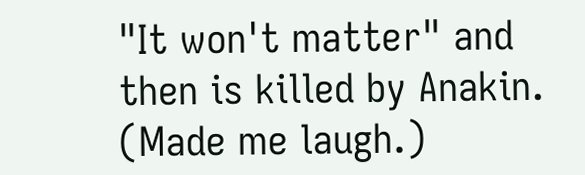"It won't matter" and then is killed by Anakin. (Made me laugh.)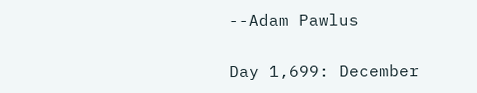--Adam Pawlus

Day 1,699: December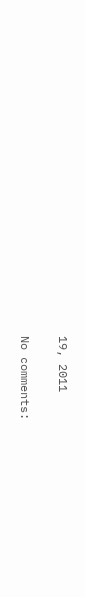19, 2011

No comments: